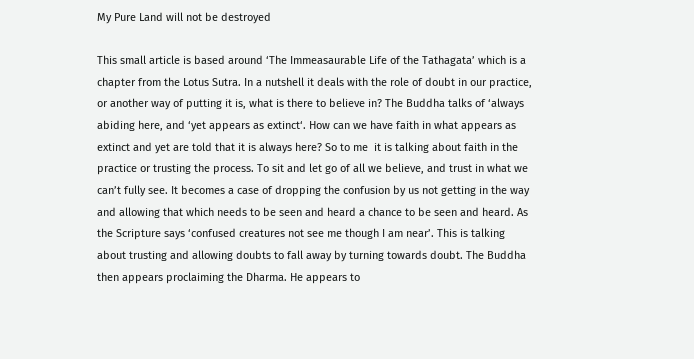My Pure Land will not be destroyed

This small article is based around ‘The Immeasaurable Life of the Tathagata’ which is a chapter from the Lotus Sutra. In a nutshell it deals with the role of doubt in our practice, or another way of putting it is, what is there to believe in? The Buddha talks of ‘always abiding here, and ‘yet appears as extinct‘. How can we have faith in what appears as extinct and yet are told that it is always here? So to me  it is talking about faith in the practice or trusting the process. To sit and let go of all we believe, and trust in what we can’t fully see. It becomes a case of dropping the confusion by us not getting in the way and allowing that which needs to be seen and heard a chance to be seen and heard. As the Scripture says ‘confused creatures not see me though I am near’. This is talking about trusting and allowing doubts to fall away by turning towards doubt. The Buddha then appears proclaiming the Dharma. He appears to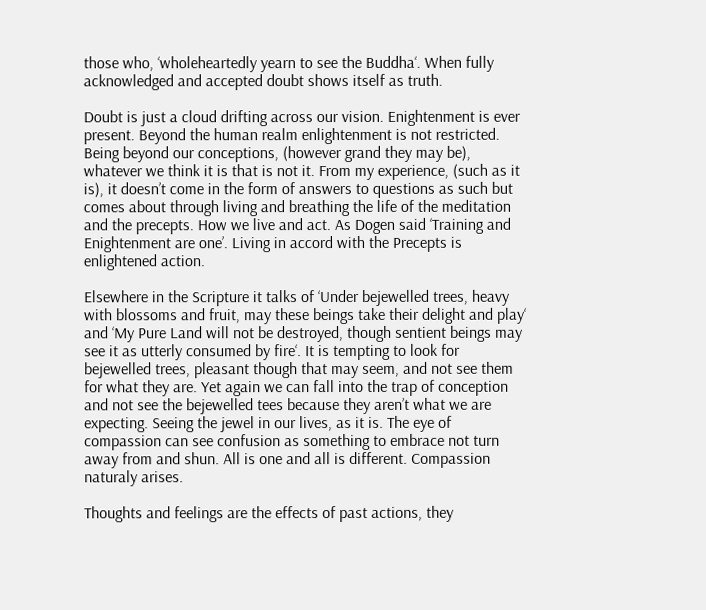those who, ‘wholeheartedly yearn to see the Buddha‘. When fully acknowledged and accepted doubt shows itself as truth.

Doubt is just a cloud drifting across our vision. Enightenment is ever present. Beyond the human realm enlightenment is not restricted. Being beyond our conceptions, (however grand they may be), whatever we think it is that is not it. From my experience, (such as it is), it doesn’t come in the form of answers to questions as such but comes about through living and breathing the life of the meditation and the precepts. How we live and act. As Dogen said ‘Training and Enightenment are one’. Living in accord with the Precepts is enlightened action.

Elsewhere in the Scripture it talks of ‘Under bejewelled trees, heavy with blossoms and fruit, may these beings take their delight and play‘ and ‘My Pure Land will not be destroyed, though sentient beings may see it as utterly consumed by fire‘. It is tempting to look for bejewelled trees, pleasant though that may seem, and not see them for what they are. Yet again we can fall into the trap of conception and not see the bejewelled tees because they aren’t what we are expecting. Seeing the jewel in our lives, as it is. The eye of compassion can see confusion as something to embrace not turn away from and shun. All is one and all is different. Compassion naturaly arises.

Thoughts and feelings are the effects of past actions, they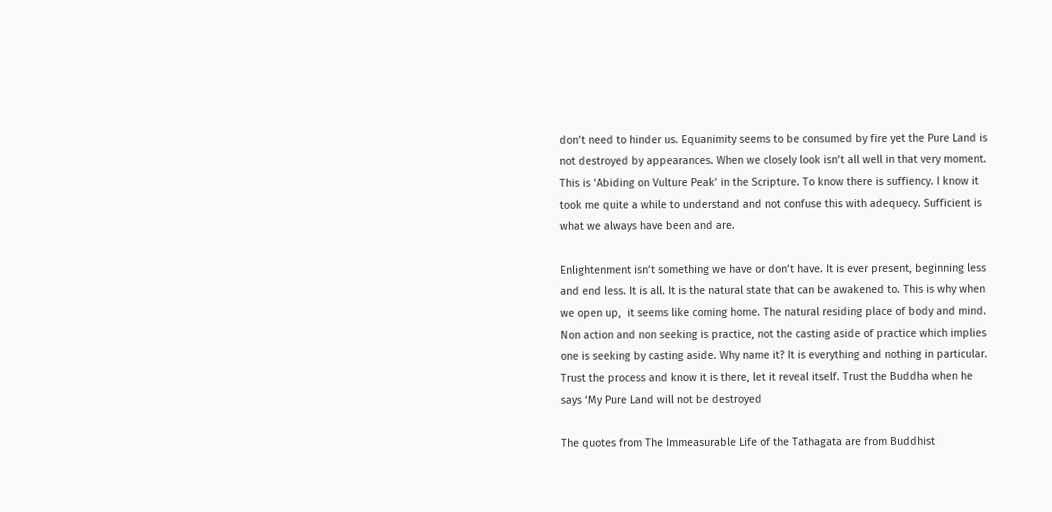don’t need to hinder us. Equanimity seems to be consumed by fire yet the Pure Land is not destroyed by appearances. When we closely look isn’t all well in that very moment. This is ‘Abiding on Vulture Peak’ in the Scripture. To know there is suffiency. I know it took me quite a while to understand and not confuse this with adequecy. Sufficient is what we always have been and are.

Enlightenment isn’t something we have or don’t have. It is ever present, beginning less and end less. It is all. It is the natural state that can be awakened to. This is why when we open up,  it seems like coming home. The natural residing place of body and mind. Non action and non seeking is practice, not the casting aside of practice which implies one is seeking by casting aside. Why name it? It is everything and nothing in particular. Trust the process and know it is there, let it reveal itself. Trust the Buddha when he says ‘My Pure Land will not be destroyed

The quotes from The Immeasurable Life of the Tathagata are from Buddhist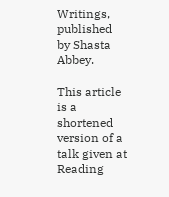Writings, published by Shasta Abbey.

This article is a shortened version of a talk given at Reading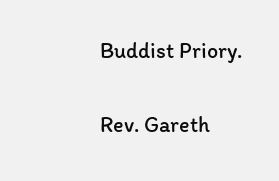Buddist Priory.

Rev. Gareth